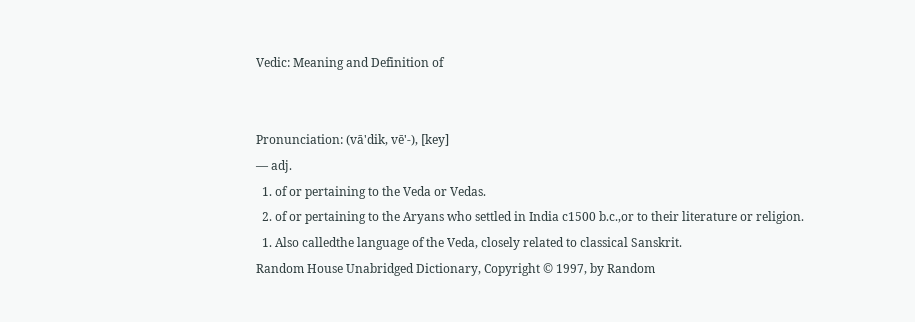Vedic: Meaning and Definition of


Pronunciation: (vā'dik, vē'-), [key]
— adj.
  1. of or pertaining to the Veda or Vedas.
  2. of or pertaining to the Aryans who settled in India c1500 b.c.,or to their literature or religion.
  1. Also calledthe language of the Veda, closely related to classical Sanskrit.
Random House Unabridged Dictionary, Copyright © 1997, by Random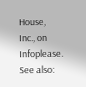House, Inc., on Infoplease.
See also: